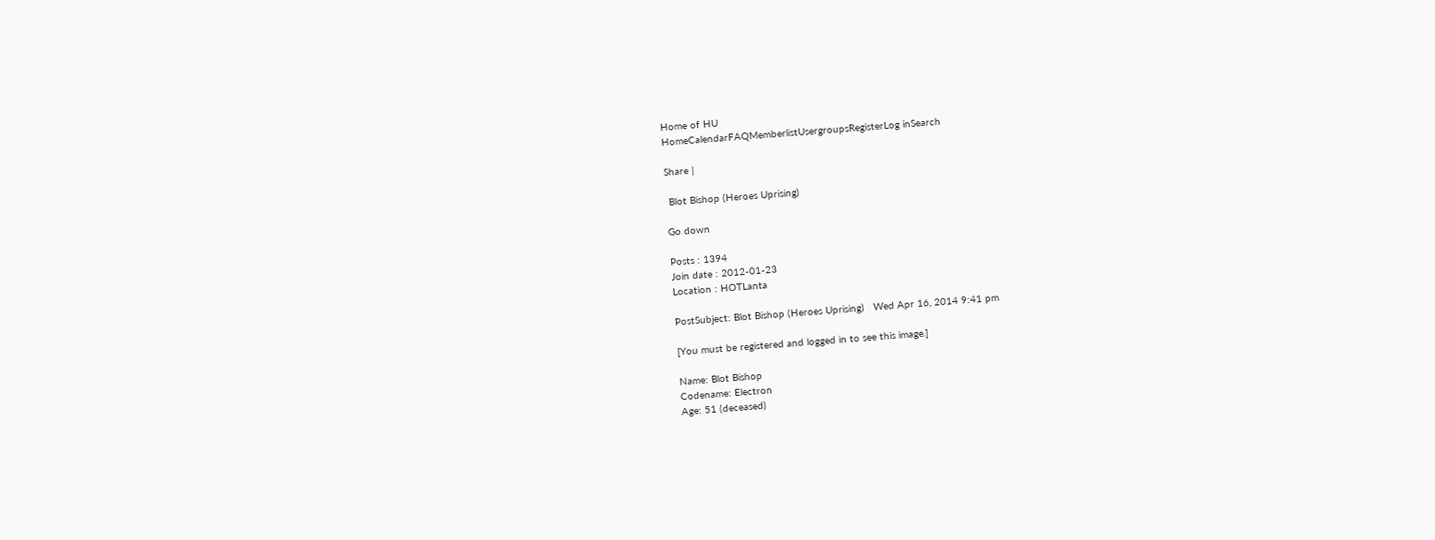Home of HU
HomeCalendarFAQMemberlistUsergroupsRegisterLog inSearch

Share |

 Blot Bishop (Heroes Uprising)

Go down

Posts : 1394
Join date : 2012-01-23
Location : HOTLanta

PostSubject: Blot Bishop (Heroes Uprising)   Wed Apr 16, 2014 9:41 pm

[You must be registered and logged in to see this image.]

Name: Blot Bishop
Codename: Electron
Age: 51 (deceased)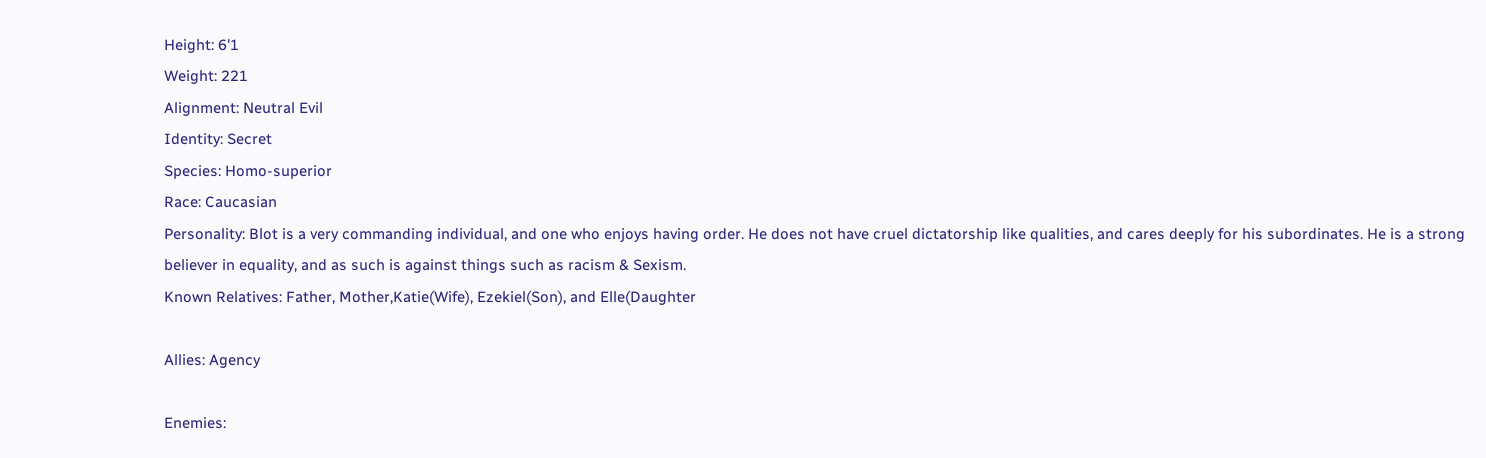Height: 6'1
Weight: 221
Alignment: Neutral Evil
Identity: Secret
Species: Homo-superior
Race: Caucasian
Personality: Blot is a very commanding individual, and one who enjoys having order. He does not have cruel dictatorship like qualities, and cares deeply for his subordinates. He is a strong believer in equality, and as such is against things such as racism & Sexism.
Known Relatives: Father, Mother,Katie(Wife), Ezekiel(Son), and Elle(Daughter

Allies: Agency

Enemies: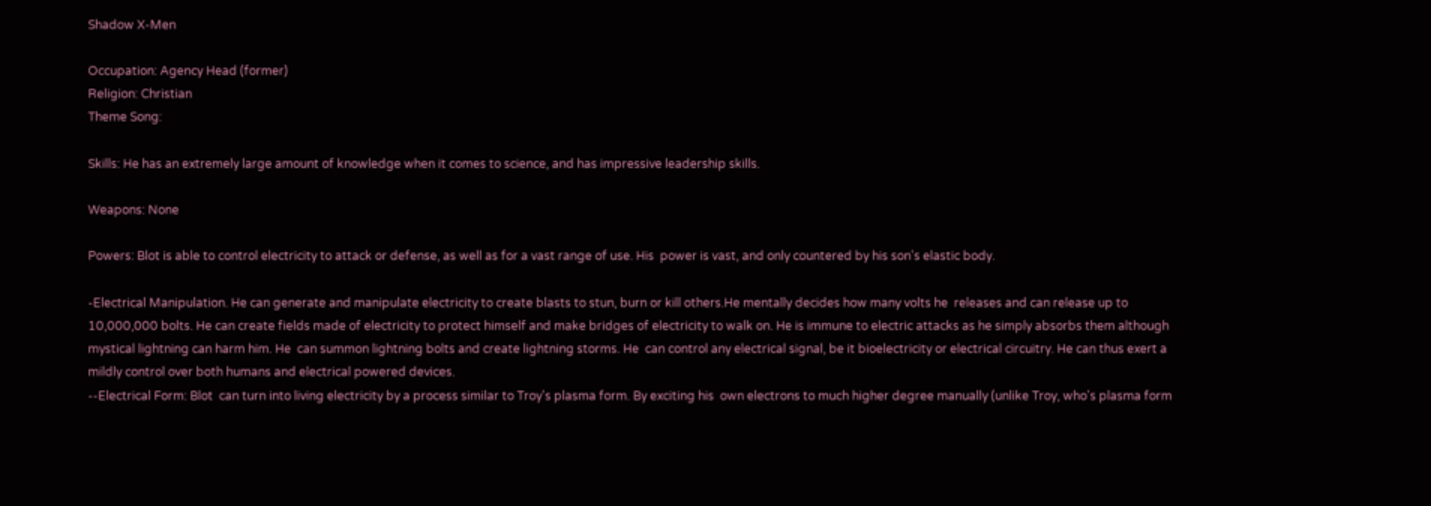Shadow X-Men

Occupation: Agency Head (former)
Religion: Christian
Theme Song:

Skills: He has an extremely large amount of knowledge when it comes to science, and has impressive leadership skills.

Weapons: None

Powers: Blot is able to control electricity to attack or defense, as well as for a vast range of use. His  power is vast, and only countered by his son's elastic body.

-Electrical Manipulation. He can generate and manipulate electricity to create blasts to stun, burn or kill others.He mentally decides how many volts he  releases and can release up to 10,000,000 bolts. He can create fields made of electricity to protect himself and make bridges of electricity to walk on. He is immune to electric attacks as he simply absorbs them although mystical lightning can harm him. He  can summon lightning bolts and create lightning storms. He  can control any electrical signal, be it bioelectricity or electrical circuitry. He can thus exert a mildly control over both humans and electrical powered devices.
--Electrical Form: Blot  can turn into living electricity by a process similar to Troy's plasma form. By exciting his  own electrons to much higher degree manually (unlike Troy, who's plasma form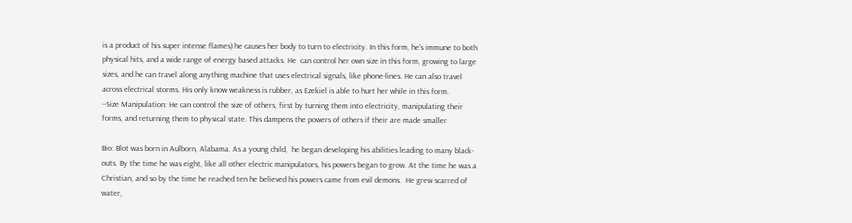is a product of his super intense flames) he causes her body to turn to electricity. In this form, he's immune to both physical hits, and a wide range of energy based attacks. He  can control her own size in this form, growing to large sizes, and he can travel along anything machine that uses electrical signals, like phone-lines. He can also travel across electrical storms. His only know weakness is rubber, as Ezekiel is able to hurt her while in this form.
--Size Manipulation: He can control the size of others, first by turning them into electricity, manipulating their forms, and returning them to physical state. This dampens the powers of others if their are made smaller

Bio: Blot was born in Aulborn, Alabama. As a young child,  he began developing his abilities leading to many black-outs. By the time he was eight, like all other electric manipulators, his powers began to grow. At the time he was a Christian, and so by the time he reached ten he believed his powers came from evil demons.  He grew scarred of water,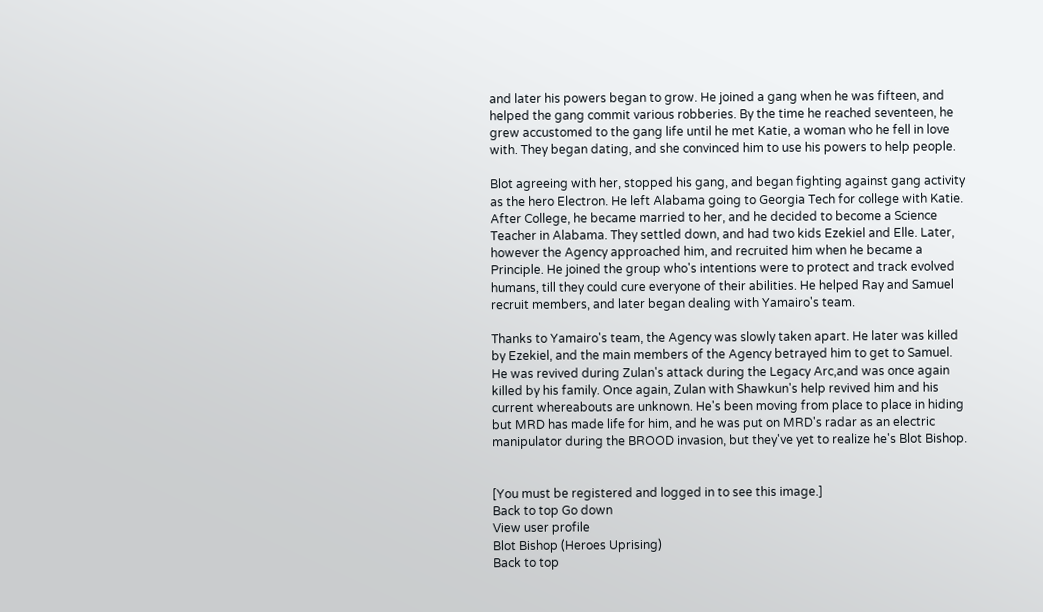and later his powers began to grow. He joined a gang when he was fifteen, and helped the gang commit various robberies. By the time he reached seventeen, he grew accustomed to the gang life until he met Katie, a woman who he fell in love with. They began dating, and she convinced him to use his powers to help people.

Blot agreeing with her, stopped his gang, and began fighting against gang activity as the hero Electron. He left Alabama going to Georgia Tech for college with Katie. After College, he became married to her, and he decided to become a Science Teacher in Alabama. They settled down, and had two kids Ezekiel and Elle. Later, however the Agency approached him, and recruited him when he became a Principle. He joined the group who's intentions were to protect and track evolved humans, till they could cure everyone of their abilities. He helped Ray and Samuel recruit members, and later began dealing with Yamairo's team.

Thanks to Yamairo's team, the Agency was slowly taken apart. He later was killed by Ezekiel, and the main members of the Agency betrayed him to get to Samuel. He was revived during Zulan's attack during the Legacy Arc,and was once again killed by his family. Once again, Zulan with Shawkun's help revived him and his current whereabouts are unknown. He's been moving from place to place in hiding but MRD has made life for him, and he was put on MRD's radar as an electric manipulator during the BROOD invasion, but they've yet to realize he's Blot Bishop.


[You must be registered and logged in to see this image.]
Back to top Go down
View user profile
Blot Bishop (Heroes Uprising)
Back to top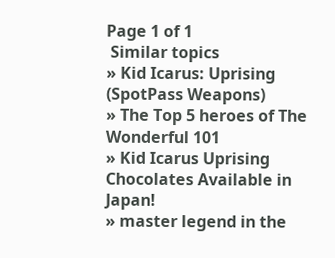Page 1 of 1
 Similar topics
» Kid Icarus: Uprising (SpotPass Weapons)
» The Top 5 heroes of The Wonderful 101
» Kid Icarus Uprising Chocolates Available in Japan!
» master legend in the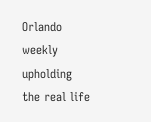Orlando weekly upholding the real life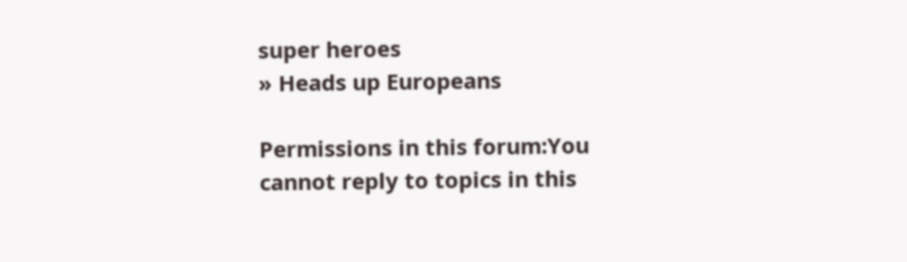super heroes
» Heads up Europeans

Permissions in this forum:You cannot reply to topics in this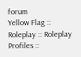forum
Yellow Flag :: Roleplay :: Roleplay Profiles ::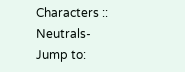Characters :: Neutrals-
Jump to: